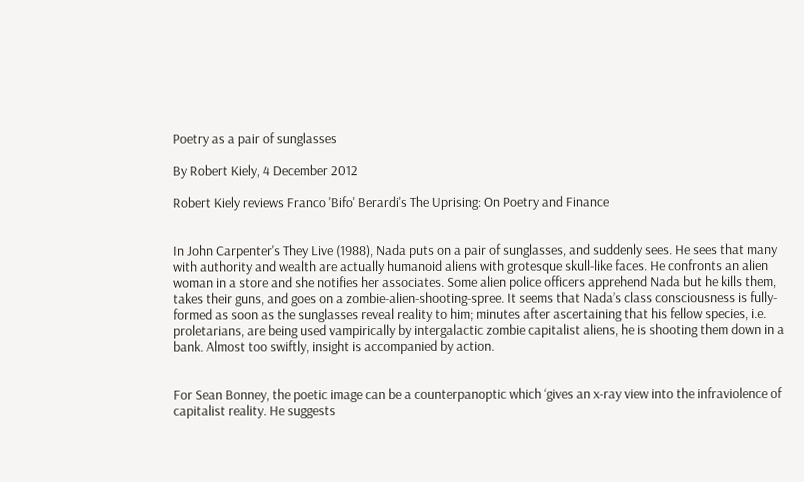Poetry as a pair of sunglasses

By Robert Kiely, 4 December 2012

Robert Kiely reviews Franco 'Bifo' Berardi's The Uprising: On Poetry and Finance


In John Carpenter's They Live (1988), Nada puts on a pair of sunglasses, and suddenly sees. He sees that many with authority and wealth are actually humanoid aliens with grotesque skull-like faces. He confronts an alien woman in a store and she notifies her associates. Some alien police officers apprehend Nada but he kills them, takes their guns, and goes on a zombie-alien-shooting-spree. It seems that Nada’s class consciousness is fully-formed as soon as the sunglasses reveal reality to him; minutes after ascertaining that his fellow species, i.e. proletarians, are being used vampirically by intergalactic zombie capitalist aliens, he is shooting them down in a bank. Almost too swiftly, insight is accompanied by action.


For Sean Bonney, the poetic image can be a counterpanoptic which ‘gives an x-ray view into the infraviolence of capitalist reality. He suggests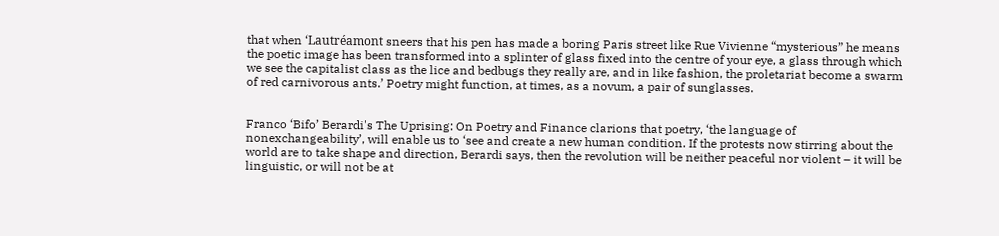that when ‘Lautréamont sneers that his pen has made a boring Paris street like Rue Vivienne “mysterious” he means the poetic image has been transformed into a splinter of glass fixed into the centre of your eye, a glass through which we see the capitalist class as the lice and bedbugs they really are, and in like fashion, the proletariat become a swarm of red carnivorous ants.’ Poetry might function, at times, as a novum, a pair of sunglasses.


Franco ‘Bifo’ Berardi's The Uprising: On Poetry and Finance clarions that poetry, ‘the language of nonexchangeability’, will enable us to ‘see and create a new human condition. If the protests now stirring about the world are to take shape and direction, Berardi says, then the revolution will be neither peaceful nor violent – it will be linguistic, or will not be at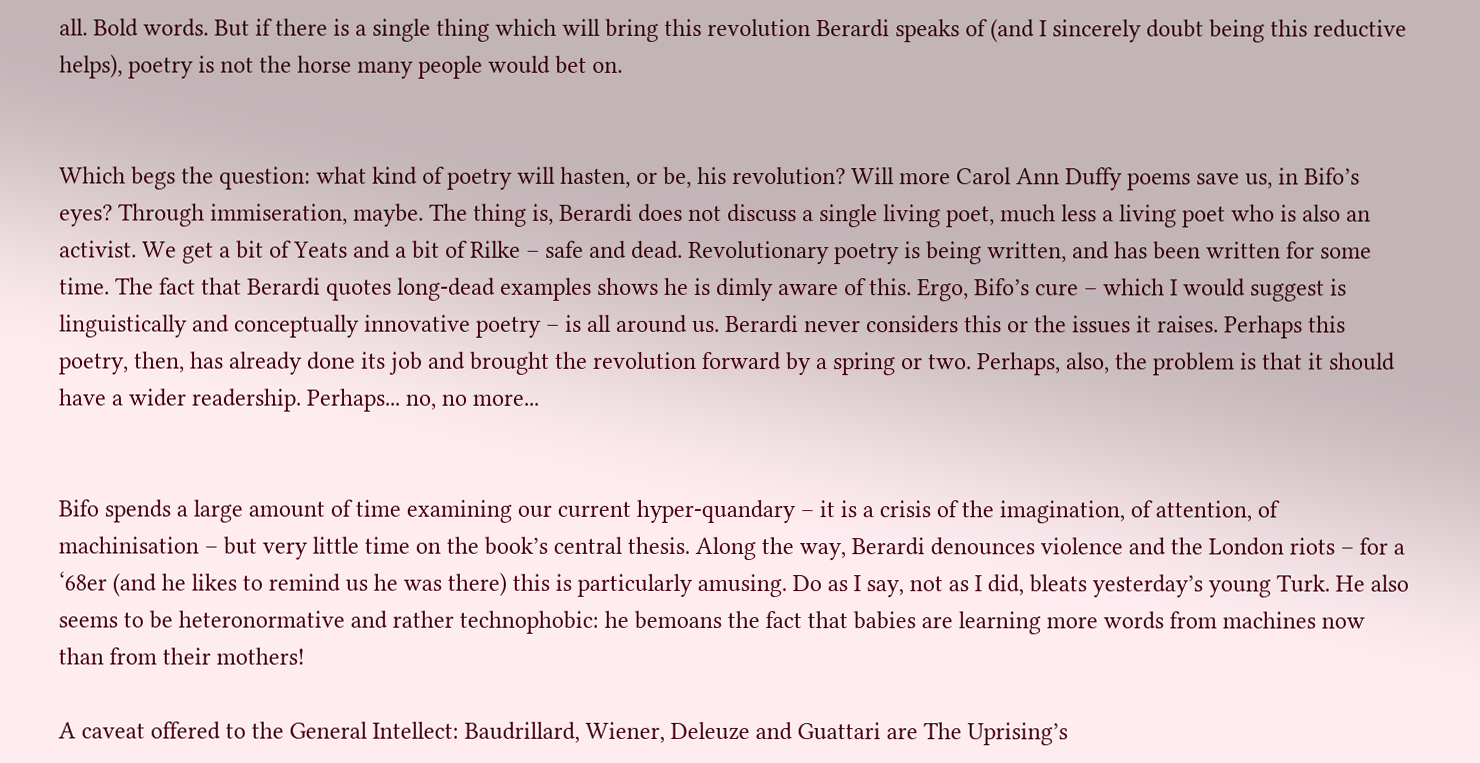all. Bold words. But if there is a single thing which will bring this revolution Berardi speaks of (and I sincerely doubt being this reductive helps), poetry is not the horse many people would bet on.


Which begs the question: what kind of poetry will hasten, or be, his revolution? Will more Carol Ann Duffy poems save us, in Bifo’s eyes? Through immiseration, maybe. The thing is, Berardi does not discuss a single living poet, much less a living poet who is also an activist. We get a bit of Yeats and a bit of Rilke – safe and dead. Revolutionary poetry is being written, and has been written for some time. The fact that Berardi quotes long-dead examples shows he is dimly aware of this. Ergo, Bifo’s cure – which I would suggest is linguistically and conceptually innovative poetry – is all around us. Berardi never considers this or the issues it raises. Perhaps this poetry, then, has already done its job and brought the revolution forward by a spring or two. Perhaps, also, the problem is that it should have a wider readership. Perhaps... no, no more...


Bifo spends a large amount of time examining our current hyper-quandary – it is a crisis of the imagination, of attention, of machinisation – but very little time on the book’s central thesis. Along the way, Berardi denounces violence and the London riots – for a ‘68er (and he likes to remind us he was there) this is particularly amusing. Do as I say, not as I did, bleats yesterday’s young Turk. He also seems to be heteronormative and rather technophobic: he bemoans the fact that babies are learning more words from machines now than from their mothers!

A caveat offered to the General Intellect: Baudrillard, Wiener, Deleuze and Guattari are The Uprising’s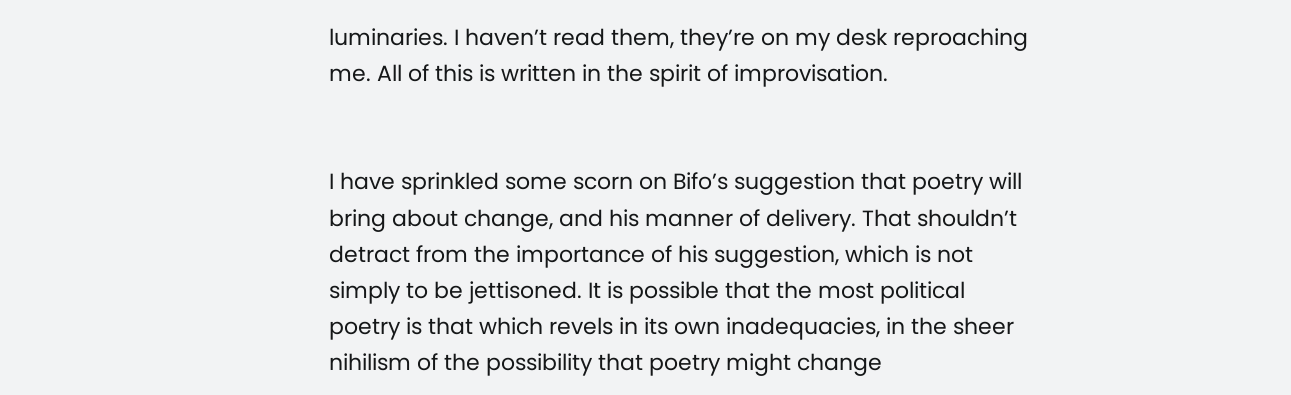luminaries. I haven’t read them, they’re on my desk reproaching me. All of this is written in the spirit of improvisation.


I have sprinkled some scorn on Bifo’s suggestion that poetry will bring about change, and his manner of delivery. That shouldn’t detract from the importance of his suggestion, which is not simply to be jettisoned. It is possible that the most political poetry is that which revels in its own inadequacies, in the sheer nihilism of the possibility that poetry might change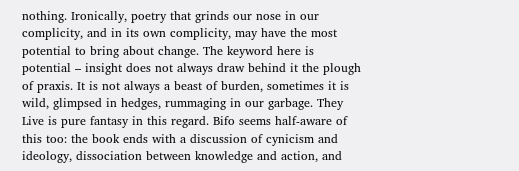nothing. Ironically, poetry that grinds our nose in our complicity, and in its own complicity, may have the most potential to bring about change. The keyword here is potential – insight does not always draw behind it the plough of praxis. It is not always a beast of burden, sometimes it is wild, glimpsed in hedges, rummaging in our garbage. They Live is pure fantasy in this regard. Bifo seems half-aware of this too: the book ends with a discussion of cynicism and ideology, dissociation between knowledge and action, and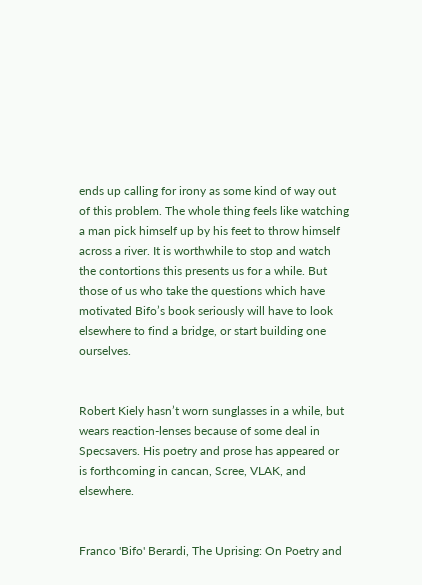ends up calling for irony as some kind of way out of this problem. The whole thing feels like watching a man pick himself up by his feet to throw himself across a river. It is worthwhile to stop and watch the contortions this presents us for a while. But those of us who take the questions which have motivated Bifo’s book seriously will have to look elsewhere to find a bridge, or start building one ourselves.


Robert Kiely hasn’t worn sunglasses in a while, but wears reaction-lenses because of some deal in Specsavers. His poetry and prose has appeared or is forthcoming in cancan, Scree, VLAK, and elsewhere.


Franco 'Bifo' Berardi, The Uprising: On Poetry and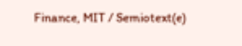Finance, MIT / Semiotext(e)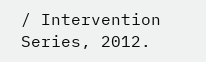/ Intervention Series, 2012.